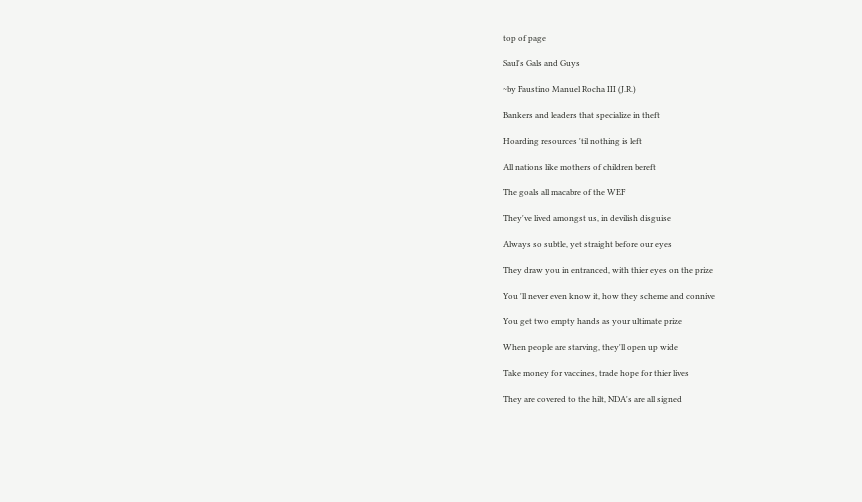top of page

Saul's Gals and Guys

~by Faustino Manuel Rocha III (J.R.)

Bankers and leaders that specialize in theft

Hoarding resources 'til nothing is left

All nations like mothers of children bereft

The goals all macabre of the WEF

They've lived amongst us, in devilish disguise

Always so subtle, yet straight before our eyes

They draw you in entranced, with thier eyes on the prize

You 'll never even know it, how they scheme and connive

You get two empty hands as your ultimate prize

When people are starving, they'll open up wide

Take money for vaccines, trade hope for thier lives

They are covered to the hilt, NDA's are all signed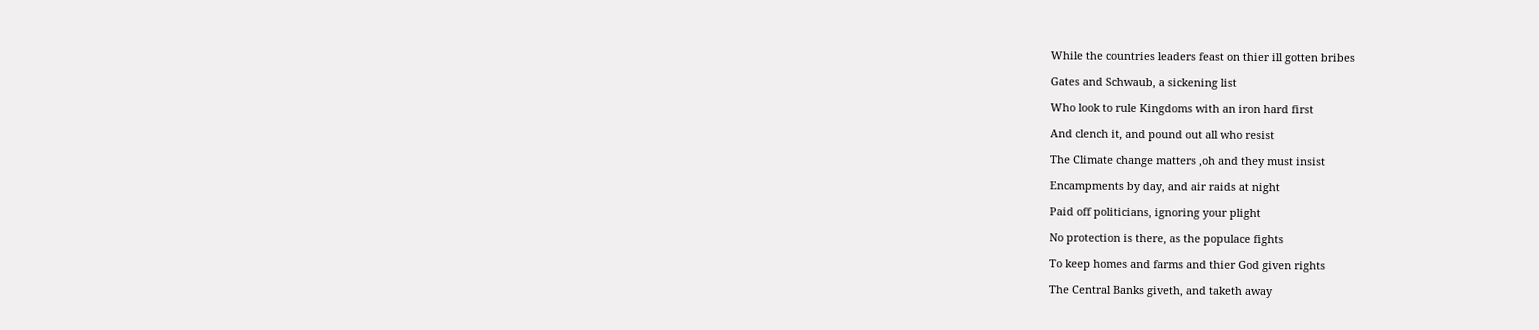While the countries leaders feast on thier ill gotten bribes

Gates and Schwaub, a sickening list

Who look to rule Kingdoms with an iron hard first

And clench it, and pound out all who resist

The Climate change matters ,oh and they must insist

Encampments by day, and air raids at night

Paid off politicians, ignoring your plight

No protection is there, as the populace fights

To keep homes and farms and thier God given rights

The Central Banks giveth, and taketh away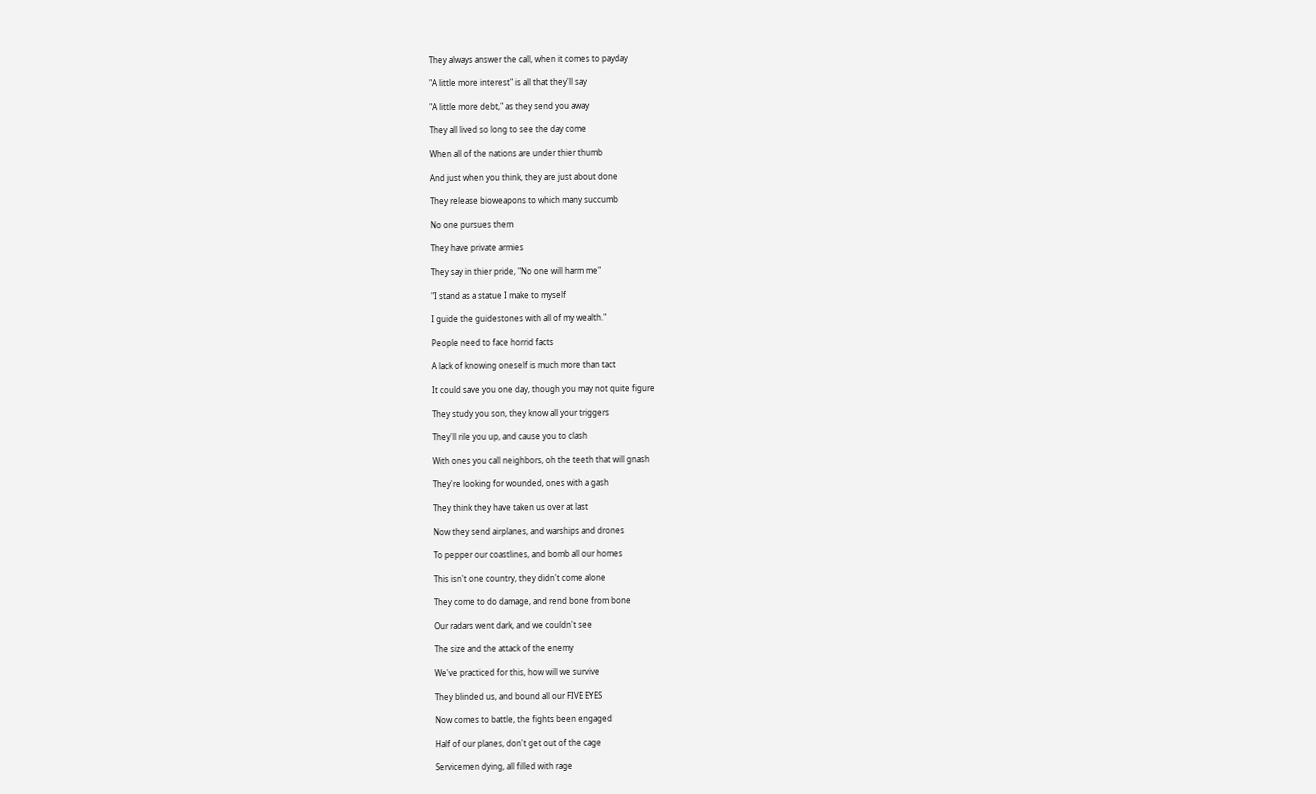They always answer the call, when it comes to payday

"A little more interest" is all that they'll say

"A little more debt," as they send you away

They all lived so long to see the day come

When all of the nations are under thier thumb

And just when you think, they are just about done

They release bioweapons to which many succumb

No one pursues them

They have private armies

They say in thier pride, "No one will harm me"

"I stand as a statue I make to myself

I guide the guidestones with all of my wealth."

People need to face horrid facts

A lack of knowing oneself is much more than tact

It could save you one day, though you may not quite figure

They study you son, they know all your triggers

They'll rile you up, and cause you to clash

With ones you call neighbors, oh the teeth that will gnash

They're looking for wounded, ones with a gash

They think they have taken us over at last

Now they send airplanes, and warships and drones

To pepper our coastlines, and bomb all our homes

This isn't one country, they didn't come alone

They come to do damage, and rend bone from bone

Our radars went dark, and we couldn't see

The size and the attack of the enemy

We've practiced for this, how will we survive

They blinded us, and bound all our FIVE EYES

Now comes to battle, the fights been engaged

Half of our planes, don't get out of the cage

Servicemen dying, all filled with rage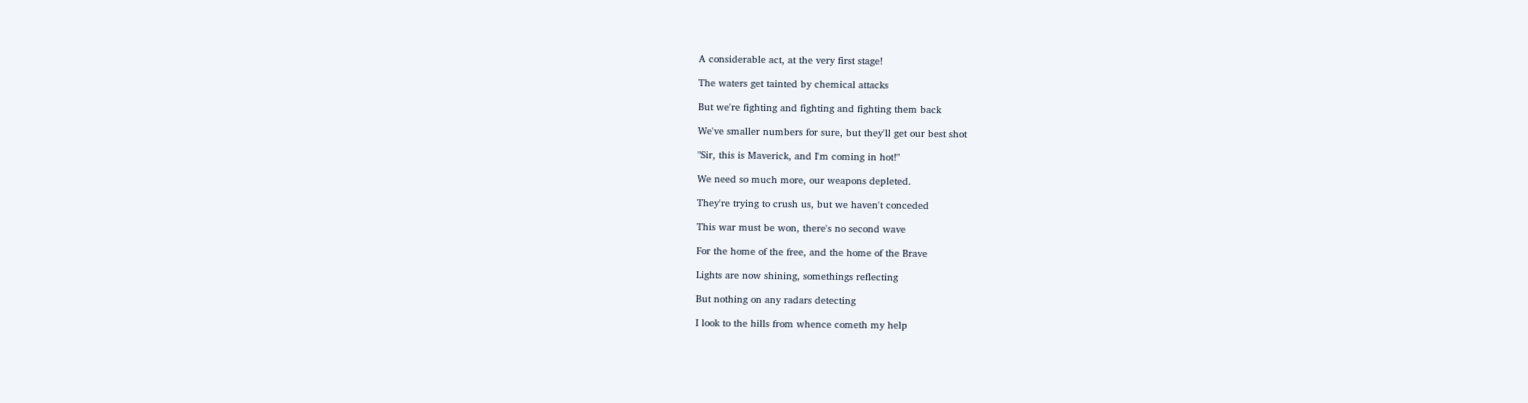A considerable act, at the very first stage!

The waters get tainted by chemical attacks

But we're fighting and fighting and fighting them back

We've smaller numbers for sure, but they'll get our best shot

"Sir, this is Maverick, and I'm coming in hot!"

We need so much more, our weapons depleted.

They're trying to crush us, but we haven't conceded

This war must be won, there's no second wave

For the home of the free, and the home of the Brave

Lights are now shining, somethings reflecting

But nothing on any radars detecting

I look to the hills from whence cometh my help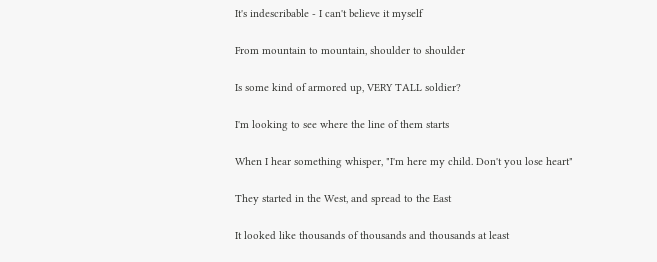It's indescribable - I can't believe it myself

From mountain to mountain, shoulder to shoulder

Is some kind of armored up, VERY TALL soldier?

I'm looking to see where the line of them starts

When I hear something whisper, "I'm here my child. Don't you lose heart"

They started in the West, and spread to the East

It looked like thousands of thousands and thousands at least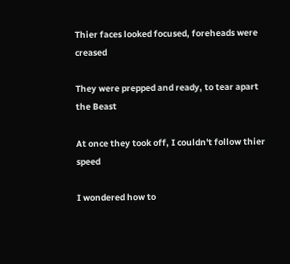Thier faces looked focused, foreheads were creased

They were prepped and ready, to tear apart the Beast

At once they took off, I couldn't follow thier speed

I wondered how to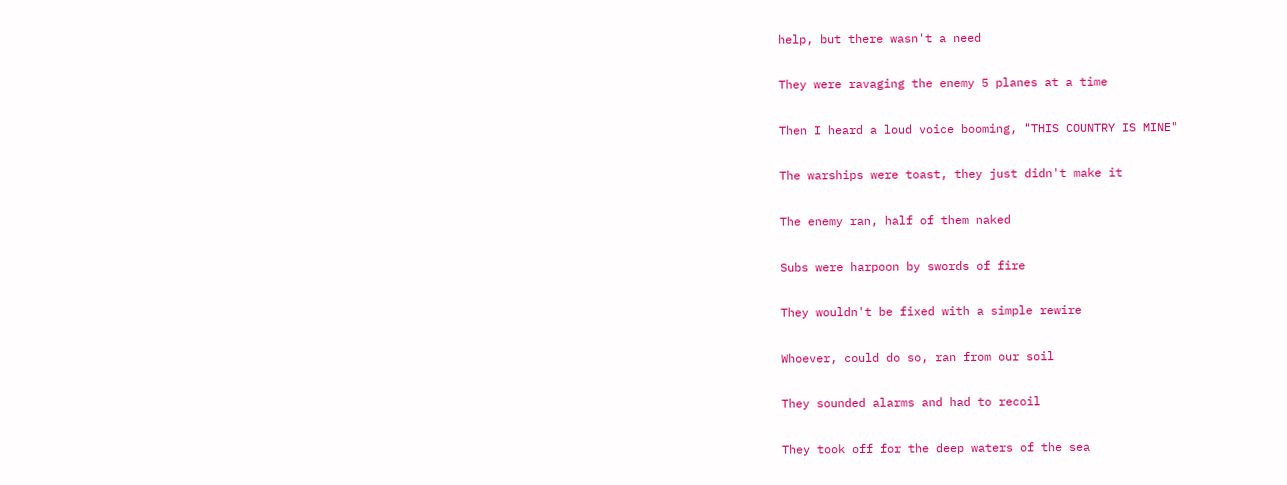help, but there wasn't a need

They were ravaging the enemy 5 planes at a time

Then I heard a loud voice booming, "THIS COUNTRY IS MINE"

The warships were toast, they just didn't make it

The enemy ran, half of them naked

Subs were harpoon by swords of fire

They wouldn't be fixed with a simple rewire

Whoever, could do so, ran from our soil

They sounded alarms and had to recoil

They took off for the deep waters of the sea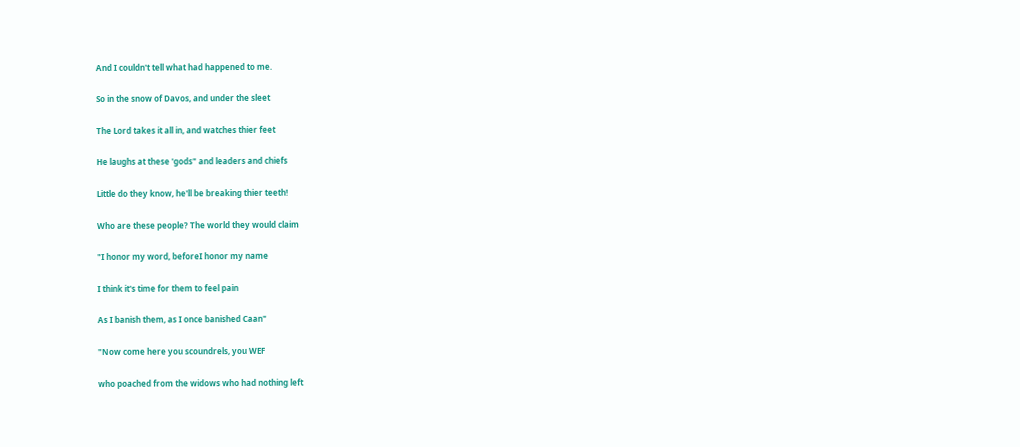And I couldn't tell what had happened to me.

So in the snow of Davos, and under the sleet

The Lord takes it all in, and watches thier feet

He laughs at these 'gods" and leaders and chiefs

Little do they know, he'll be breaking thier teeth!

Who are these people? The world they would claim

"I honor my word, beforeI honor my name

I think it's time for them to feel pain

As I banish them, as I once banished Caan"

"Now come here you scoundrels, you WEF

who poached from the widows who had nothing left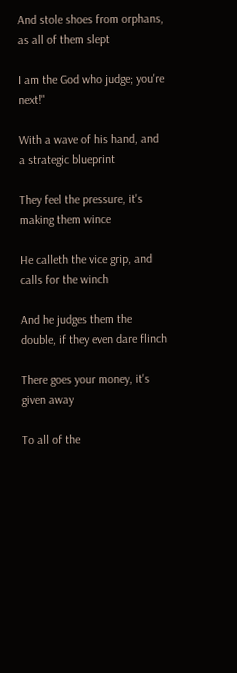And stole shoes from orphans, as all of them slept

I am the God who judge; you're next!"

With a wave of his hand, and a strategic blueprint

They feel the pressure, it's making them wince

He calleth the vice grip, and calls for the winch

And he judges them the double, if they even dare flinch

There goes your money, it's given away

To all of the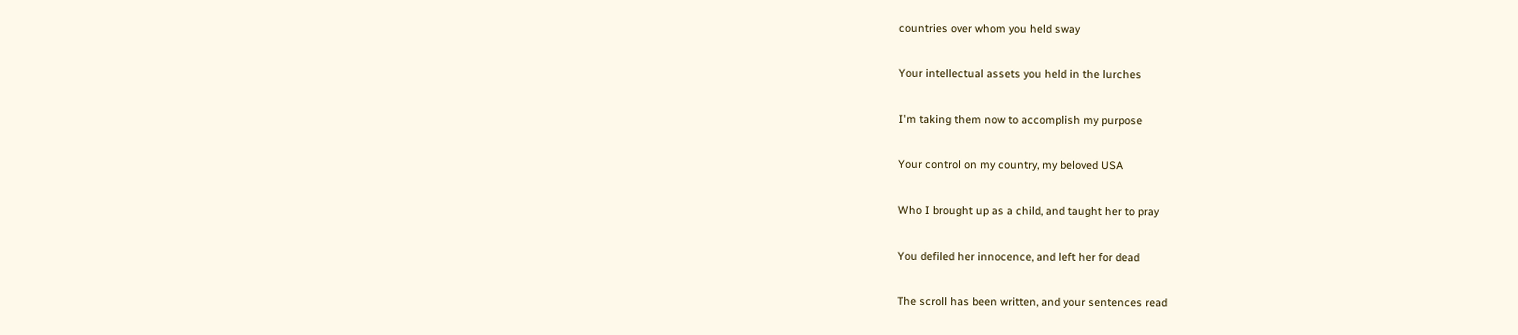countries over whom you held sway

Your intellectual assets you held in the lurches

I'm taking them now to accomplish my purpose

Your control on my country, my beloved USA

Who I brought up as a child, and taught her to pray

You defiled her innocence, and left her for dead

The scroll has been written, and your sentences read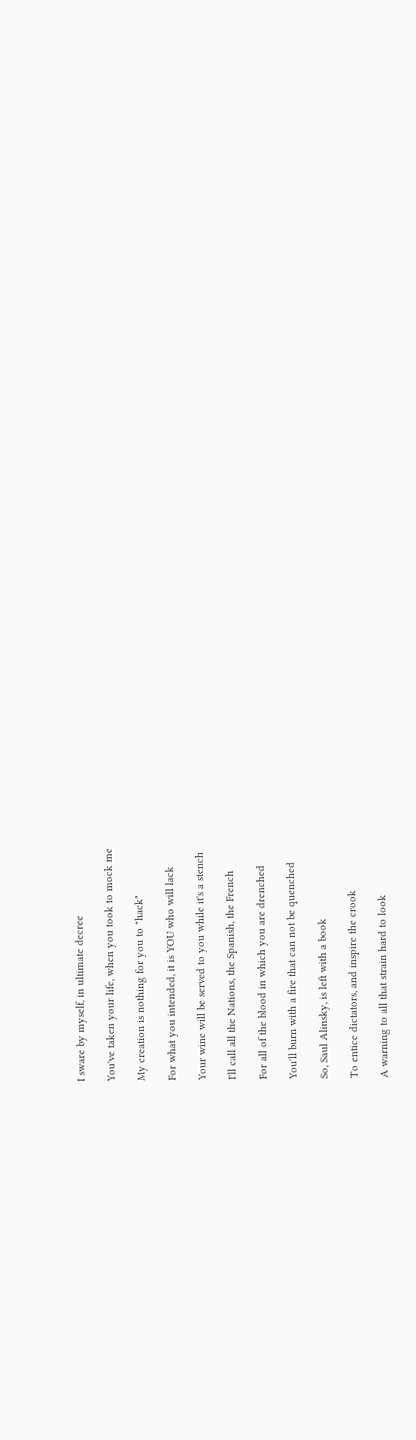I sware by myself, in ultimate decree

You've taken your life, when you took to mock me

My creation is nothing for you to "hack"

For what you intended, it is YOU who will lack

Your wine will be served to you while it's a stench

I'll call all the Nations, the Spanish, the French

For all of the blood in which you are drenched

You'll burn with a fire that can not be quenched

So, Saul Alinsky, is left with a book

To entice dictators, and inspire the crook

A warning to all that strain hard to look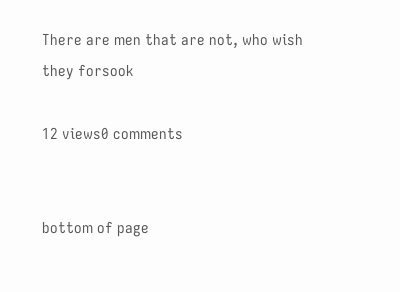There are men that are not, who wish they forsook

12 views0 comments


bottom of page